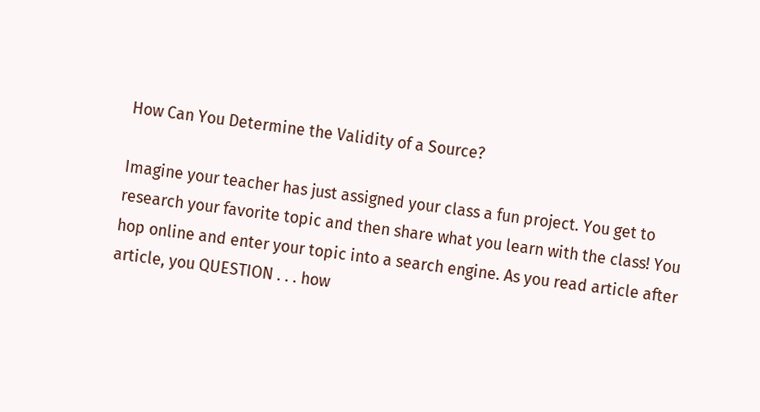How Can You Determine the Validity of a Source?

Imagine your teacher has just assigned your class a fun project. You get to research your favorite topic and then share what you learn with the class! You hop online and enter your topic into a search engine. As you read article after article, you QUESTION . . . how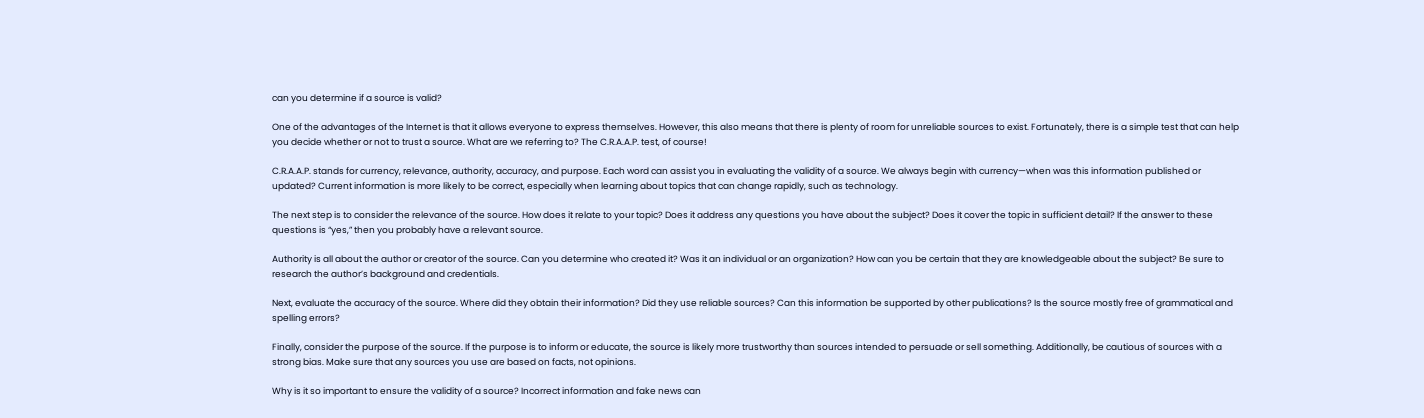can you determine if a source is valid?

One of the advantages of the Internet is that it allows everyone to express themselves. However, this also means that there is plenty of room for unreliable sources to exist. Fortunately, there is a simple test that can help you decide whether or not to trust a source. What are we referring to? The C.R.A.A.P. test, of course!

C.R.A.A.P. stands for currency, relevance, authority, accuracy, and purpose. Each word can assist you in evaluating the validity of a source. We always begin with currency—when was this information published or updated? Current information is more likely to be correct, especially when learning about topics that can change rapidly, such as technology.

The next step is to consider the relevance of the source. How does it relate to your topic? Does it address any questions you have about the subject? Does it cover the topic in sufficient detail? If the answer to these questions is “yes,” then you probably have a relevant source.

Authority is all about the author or creator of the source. Can you determine who created it? Was it an individual or an organization? How can you be certain that they are knowledgeable about the subject? Be sure to research the author’s background and credentials.

Next, evaluate the accuracy of the source. Where did they obtain their information? Did they use reliable sources? Can this information be supported by other publications? Is the source mostly free of grammatical and spelling errors?

Finally, consider the purpose of the source. If the purpose is to inform or educate, the source is likely more trustworthy than sources intended to persuade or sell something. Additionally, be cautious of sources with a strong bias. Make sure that any sources you use are based on facts, not opinions.

Why is it so important to ensure the validity of a source? Incorrect information and fake news can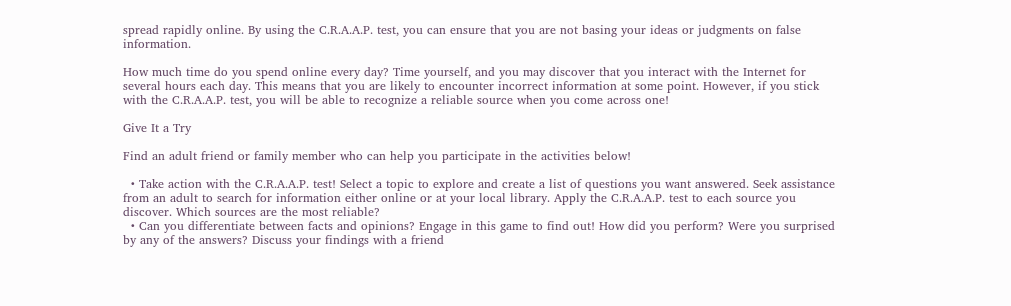spread rapidly online. By using the C.R.A.A.P. test, you can ensure that you are not basing your ideas or judgments on false information.

How much time do you spend online every day? Time yourself, and you may discover that you interact with the Internet for several hours each day. This means that you are likely to encounter incorrect information at some point. However, if you stick with the C.R.A.A.P. test, you will be able to recognize a reliable source when you come across one!

Give It a Try

Find an adult friend or family member who can help you participate in the activities below!

  • Take action with the C.R.A.A.P. test! Select a topic to explore and create a list of questions you want answered. Seek assistance from an adult to search for information either online or at your local library. Apply the C.R.A.A.P. test to each source you discover. Which sources are the most reliable?
  • Can you differentiate between facts and opinions? Engage in this game to find out! How did you perform? Were you surprised by any of the answers? Discuss your findings with a friend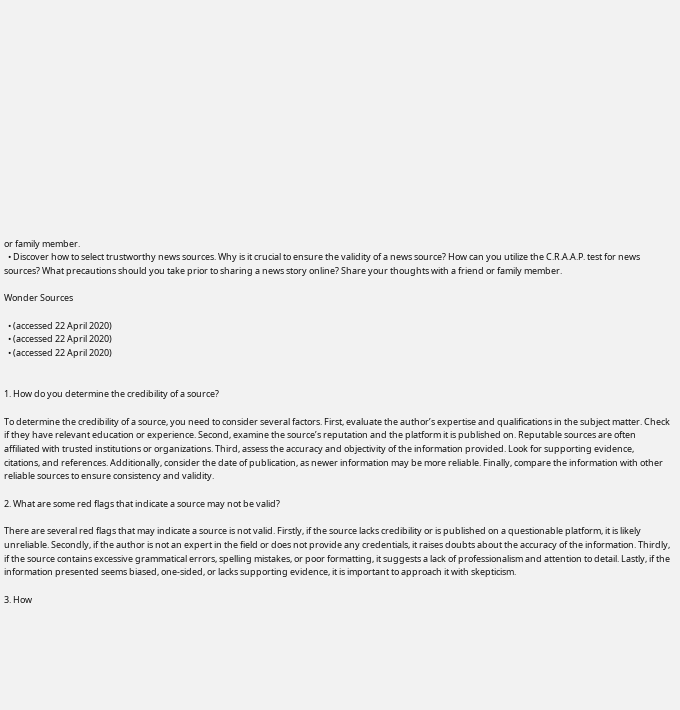or family member.
  • Discover how to select trustworthy news sources. Why is it crucial to ensure the validity of a news source? How can you utilize the C.R.A.A.P. test for news sources? What precautions should you take prior to sharing a news story online? Share your thoughts with a friend or family member.

Wonder Sources

  • (accessed 22 April 2020)
  • (accessed 22 April 2020)
  • (accessed 22 April 2020)


1. How do you determine the credibility of a source?

To determine the credibility of a source, you need to consider several factors. First, evaluate the author’s expertise and qualifications in the subject matter. Check if they have relevant education or experience. Second, examine the source’s reputation and the platform it is published on. Reputable sources are often affiliated with trusted institutions or organizations. Third, assess the accuracy and objectivity of the information provided. Look for supporting evidence, citations, and references. Additionally, consider the date of publication, as newer information may be more reliable. Finally, compare the information with other reliable sources to ensure consistency and validity.

2. What are some red flags that indicate a source may not be valid?

There are several red flags that may indicate a source is not valid. Firstly, if the source lacks credibility or is published on a questionable platform, it is likely unreliable. Secondly, if the author is not an expert in the field or does not provide any credentials, it raises doubts about the accuracy of the information. Thirdly, if the source contains excessive grammatical errors, spelling mistakes, or poor formatting, it suggests a lack of professionalism and attention to detail. Lastly, if the information presented seems biased, one-sided, or lacks supporting evidence, it is important to approach it with skepticism.

3. How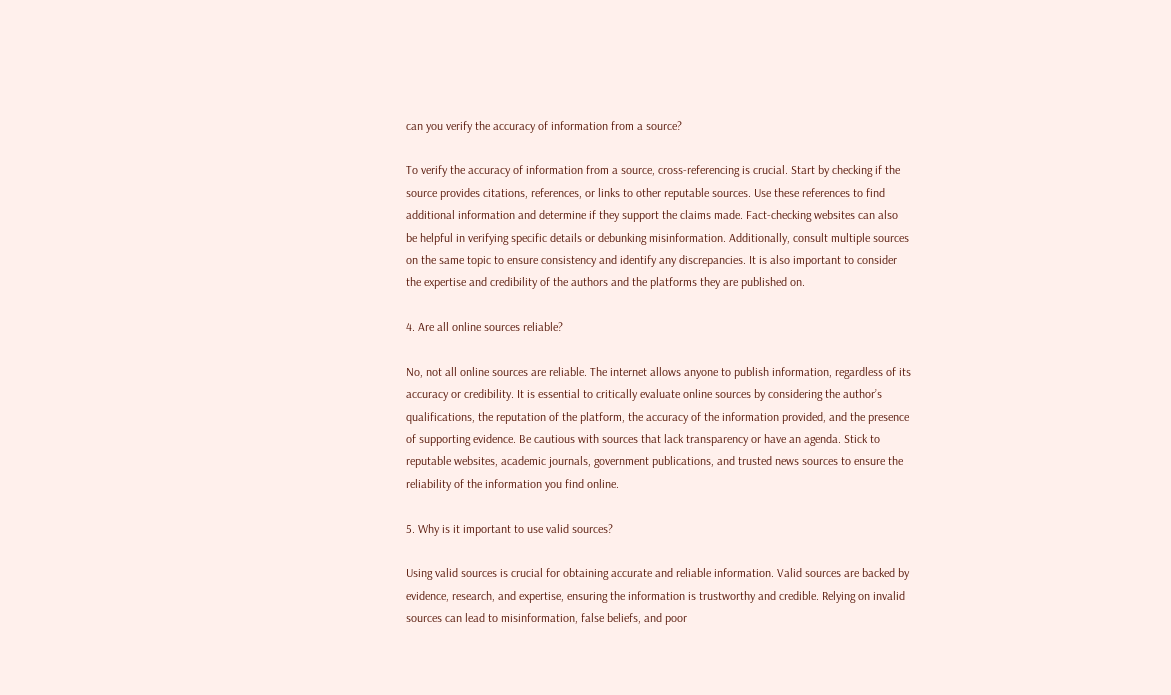can you verify the accuracy of information from a source?

To verify the accuracy of information from a source, cross-referencing is crucial. Start by checking if the source provides citations, references, or links to other reputable sources. Use these references to find additional information and determine if they support the claims made. Fact-checking websites can also be helpful in verifying specific details or debunking misinformation. Additionally, consult multiple sources on the same topic to ensure consistency and identify any discrepancies. It is also important to consider the expertise and credibility of the authors and the platforms they are published on.

4. Are all online sources reliable?

No, not all online sources are reliable. The internet allows anyone to publish information, regardless of its accuracy or credibility. It is essential to critically evaluate online sources by considering the author’s qualifications, the reputation of the platform, the accuracy of the information provided, and the presence of supporting evidence. Be cautious with sources that lack transparency or have an agenda. Stick to reputable websites, academic journals, government publications, and trusted news sources to ensure the reliability of the information you find online.

5. Why is it important to use valid sources?

Using valid sources is crucial for obtaining accurate and reliable information. Valid sources are backed by evidence, research, and expertise, ensuring the information is trustworthy and credible. Relying on invalid sources can lead to misinformation, false beliefs, and poor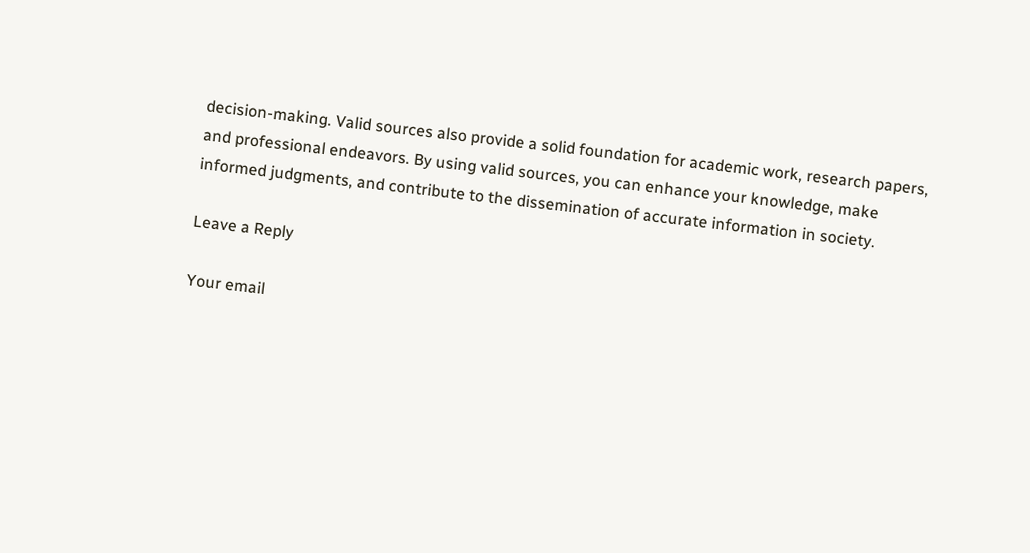decision-making. Valid sources also provide a solid foundation for academic work, research papers, and professional endeavors. By using valid sources, you can enhance your knowledge, make informed judgments, and contribute to the dissemination of accurate information in society.

Leave a Reply

Your email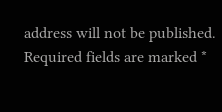address will not be published. Required fields are marked *